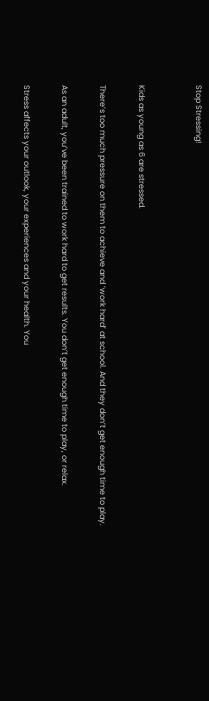Stop Stressing!


Kids as young as 6 are stressed.

There’s too much pressure on them to achieve and ‘work hard’ at school. And they don’t get enough time to play.

As an adult, you’ve been trained to work hard to get results. You don’t get enough time to play, or relax.

Stress affects your outlook, your experiences and your health. You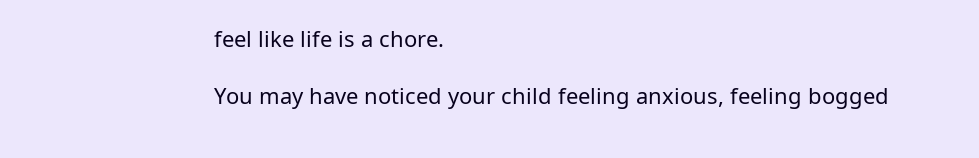feel like life is a chore.

You may have noticed your child feeling anxious, feeling bogged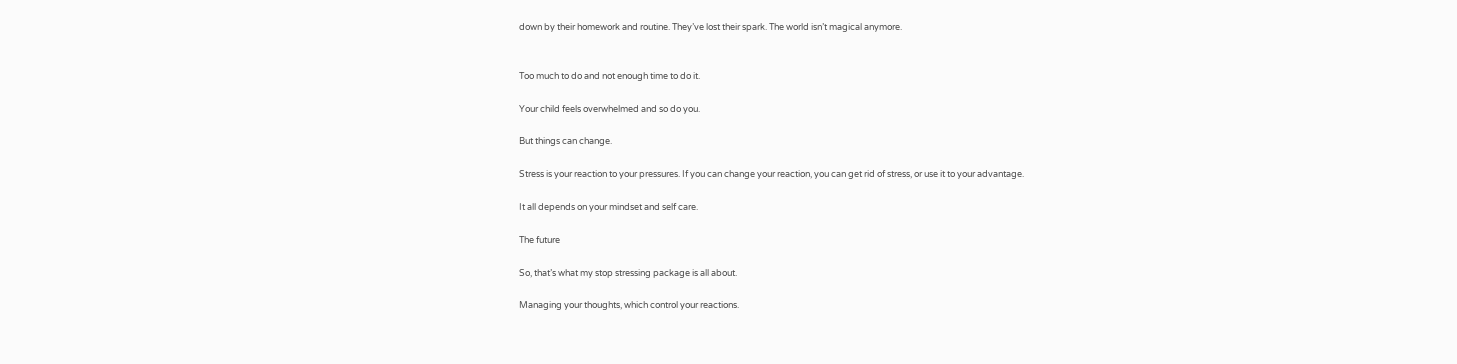down by their homework and routine. They’ve lost their spark. The world isn’t magical anymore.


Too much to do and not enough time to do it.

Your child feels overwhelmed and so do you.

But things can change.

Stress is your reaction to your pressures. If you can change your reaction, you can get rid of stress, or use it to your advantage.

It all depends on your mindset and self care.

The future

So, that’s what my stop stressing package is all about.

Managing your thoughts, which control your reactions.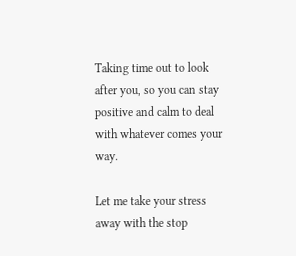Taking time out to look after you, so you can stay positive and calm to deal with whatever comes your way.

Let me take your stress away with the stop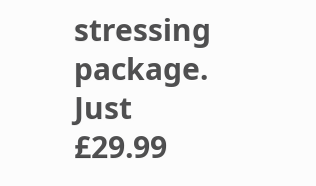stressing package. Just £29.99